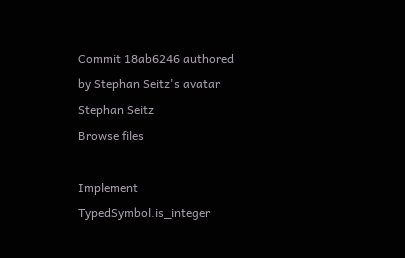Commit 18ab6246 authored by Stephan Seitz's avatar Stephan Seitz
Browse files

Implement TypedSymbol.is_integer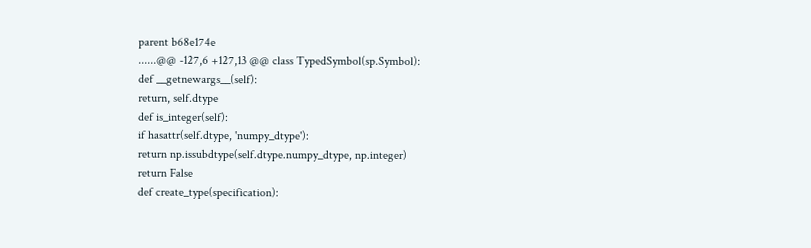parent b68e174e
......@@ -127,6 +127,13 @@ class TypedSymbol(sp.Symbol):
def __getnewargs__(self):
return, self.dtype
def is_integer(self):
if hasattr(self.dtype, 'numpy_dtype'):
return np.issubdtype(self.dtype.numpy_dtype, np.integer)
return False
def create_type(specification):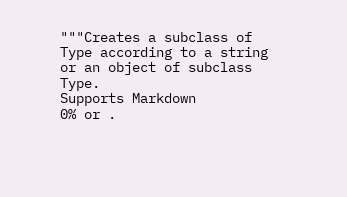"""Creates a subclass of Type according to a string or an object of subclass Type.
Supports Markdown
0% or .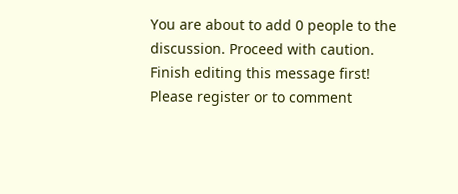You are about to add 0 people to the discussion. Proceed with caution.
Finish editing this message first!
Please register or to comment